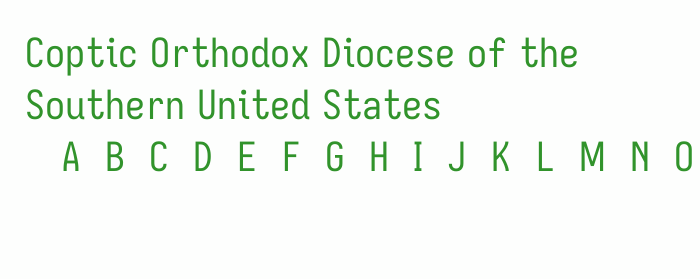Coptic Orthodox Diocese of the Southern United States
   A  B  C  D  E  F  G  H  I  J  K  L  M  N  O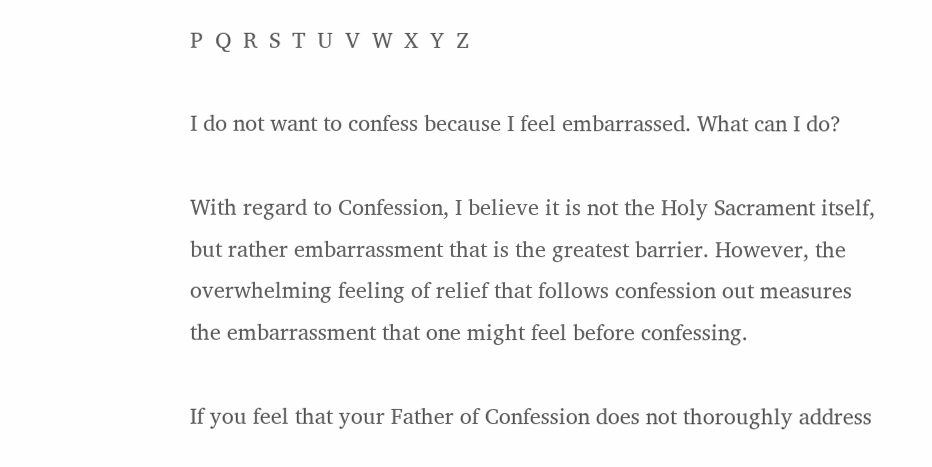P  Q  R  S  T  U  V  W  X  Y  Z

I do not want to confess because I feel embarrassed. What can I do?

With regard to Confession, I believe it is not the Holy Sacrament itself, but rather embarrassment that is the greatest barrier. However, the overwhelming feeling of relief that follows confession out measures the embarrassment that one might feel before confessing.

If you feel that your Father of Confession does not thoroughly address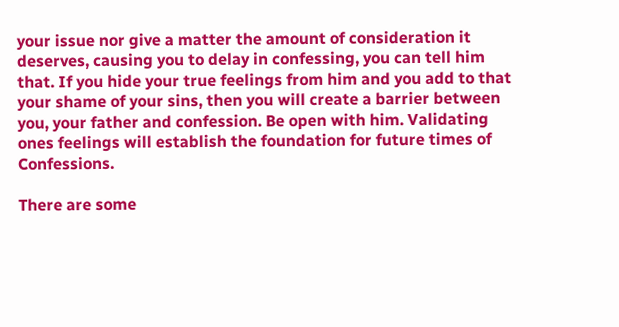your issue nor give a matter the amount of consideration it deserves, causing you to delay in confessing, you can tell him that. If you hide your true feelings from him and you add to that your shame of your sins, then you will create a barrier between you, your father and confession. Be open with him. Validating ones feelings will establish the foundation for future times of Confessions.

There are some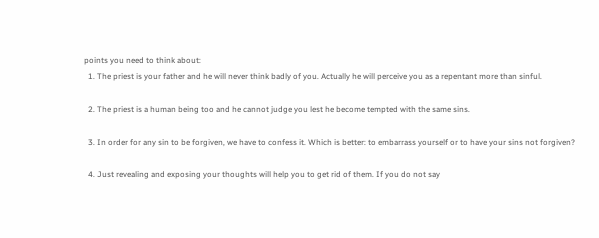points you need to think about:
  1. The priest is your father and he will never think badly of you. Actually he will perceive you as a repentant more than sinful.

  2. The priest is a human being too and he cannot judge you lest he become tempted with the same sins.

  3. In order for any sin to be forgiven, we have to confess it. Which is better: to embarrass yourself or to have your sins not forgiven?

  4. Just revealing and exposing your thoughts will help you to get rid of them. If you do not say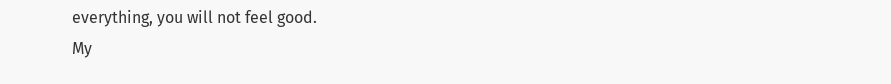everything, you will not feel good.
My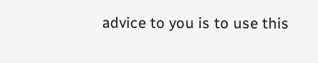advice to you is to use this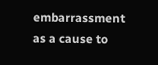embarrassment as a cause to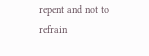repent and not to refrain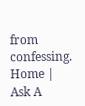from confessing.
Home | Ask A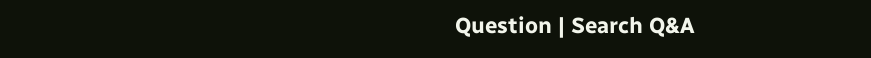Question | Search Q&A